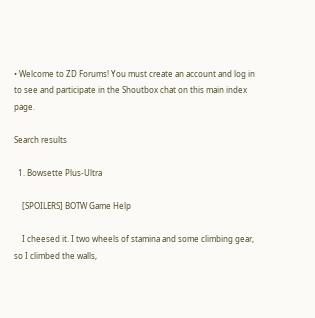• Welcome to ZD Forums! You must create an account and log in to see and participate in the Shoutbox chat on this main index page.

Search results

  1. Bowsette Plus-Ultra

    [SPOILERS] BOTW Game Help

    I cheesed it. I two wheels of stamina and some climbing gear, so I climbed the walls,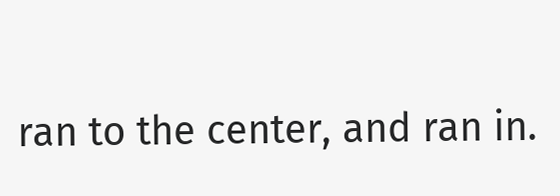ran to the center, and ran in.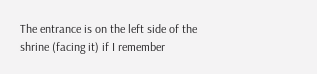The entrance is on the left side of the shrine (facing it) if I remember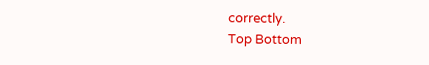correctly.
Top Bottom